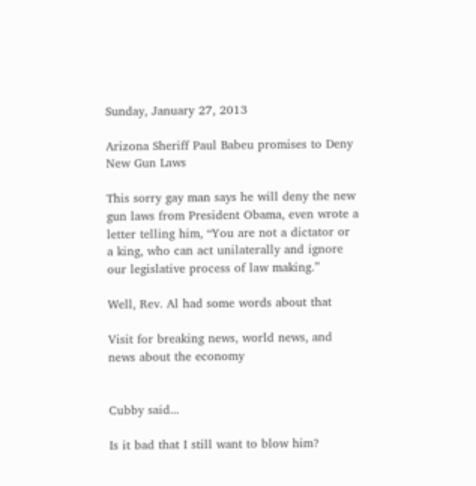Sunday, January 27, 2013

Arizona Sheriff Paul Babeu promises to Deny New Gun Laws

This sorry gay man says he will deny the new gun laws from President Obama, even wrote a letter telling him, “You are not a dictator or a king, who can act unilaterally and ignore our legislative process of law making.”

Well, Rev. Al had some words about that

Visit for breaking news, world news, and news about the economy


Cubby said...

Is it bad that I still want to blow him?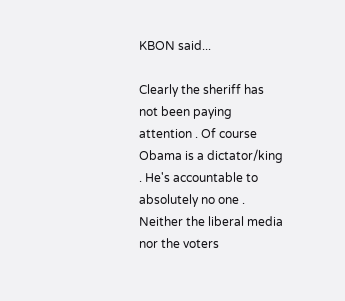KBON said...

Clearly the sheriff has not been paying attention . Of course Obama is a dictator/king . He's accountable to absolutely no one . Neither the liberal media nor the voters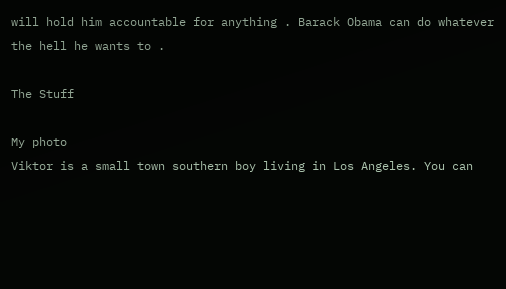will hold him accountable for anything . Barack Obama can do whatever the hell he wants to .

The Stuff

My photo
Viktor is a small town southern boy living in Los Angeles. You can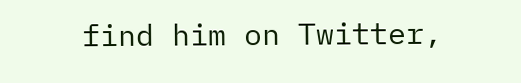find him on Twitter,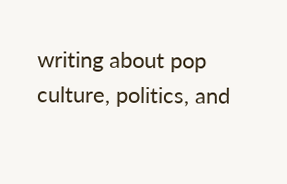writing about pop culture, politics, and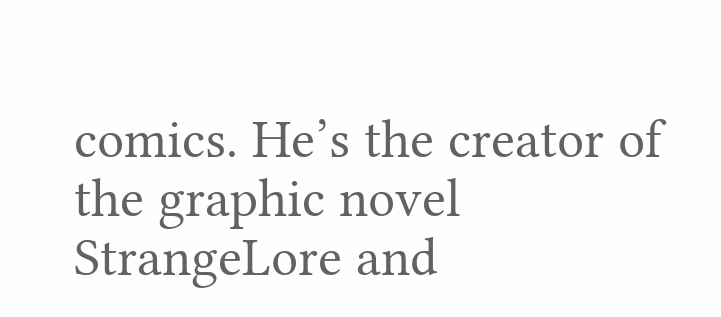comics. He’s the creator of the graphic novel StrangeLore and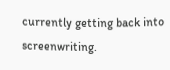currently getting back into screenwriting.